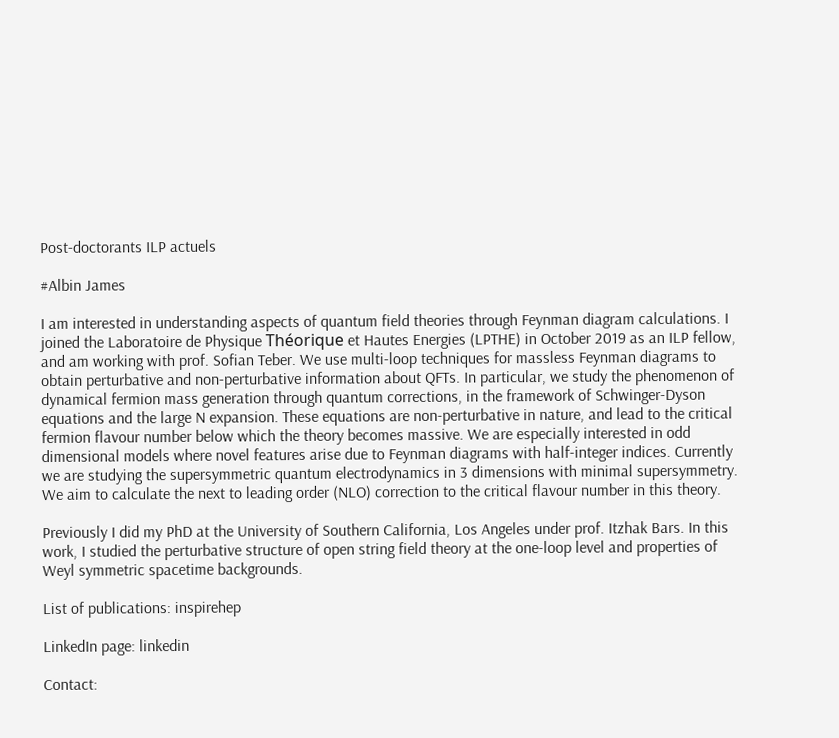Post-doctorants ILP actuels

#Albin James

I am interested in understanding aspects of quantum field theories through Feynman diagram calculations. I joined the Laboratoire de Physique Théorique et Hautes Energies (LPTHE) in October 2019 as an ILP fellow, and am working with prof. Sofian Teber. We use multi-loop techniques for massless Feynman diagrams to obtain perturbative and non-perturbative information about QFTs. In particular, we study the phenomenon of dynamical fermion mass generation through quantum corrections, in the framework of Schwinger-Dyson equations and the large N expansion. These equations are non-perturbative in nature, and lead to the critical fermion flavour number below which the theory becomes massive. We are especially interested in odd dimensional models where novel features arise due to Feynman diagrams with half-integer indices. Currently we are studying the supersymmetric quantum electrodynamics in 3 dimensions with minimal supersymmetry. We aim to calculate the next to leading order (NLO) correction to the critical flavour number in this theory.

Previously I did my PhD at the University of Southern California, Los Angeles under prof. Itzhak Bars. In this work, I studied the perturbative structure of open string field theory at the one-loop level and properties of Weyl symmetric spacetime backgrounds.

List of publications: inspirehep

LinkedIn page: linkedin

Contact: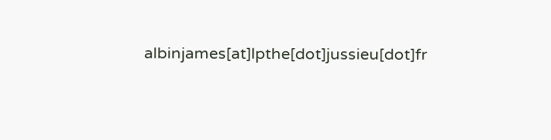albinjames[at]lpthe[dot]jussieu[dot]fr